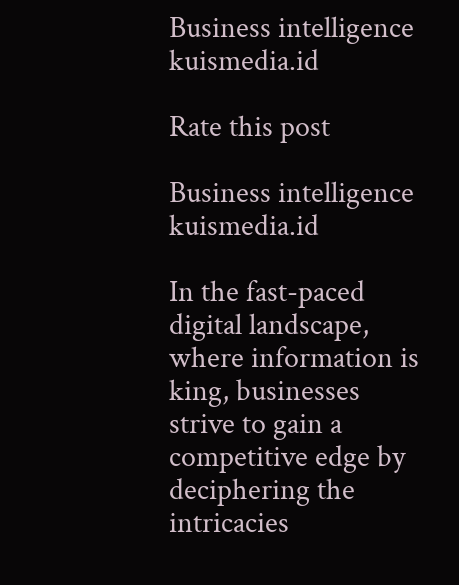Business intelligence kuismedia.id

Rate this post

Business intelligence kuismedia.id

In the fast-paced digital landscape, where information is king, businesses strive to gain a competitive edge by deciphering the intricacies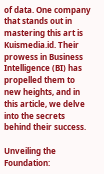of data. One company that stands out in mastering this art is Kuismedia.id. Their prowess in Business Intelligence (BI) has propelled them to new heights, and in this article, we delve into the secrets behind their success.

Unveiling the Foundation: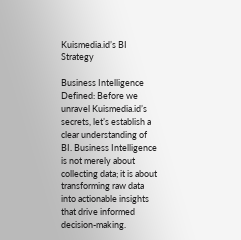Kuismedia.id’s BI Strategy

Business Intelligence Defined: Before we unravel Kuismedia.id’s secrets, let’s establish a clear understanding of BI. Business Intelligence is not merely about collecting data; it is about transforming raw data into actionable insights that drive informed decision-making.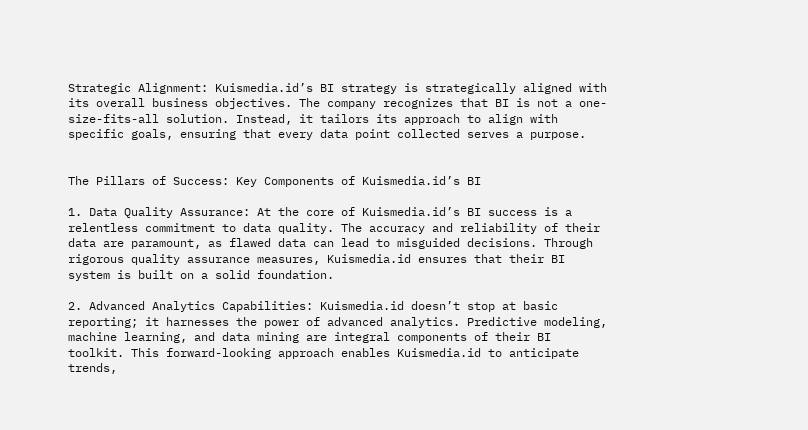Strategic Alignment: Kuismedia.id’s BI strategy is strategically aligned with its overall business objectives. The company recognizes that BI is not a one-size-fits-all solution. Instead, it tailors its approach to align with specific goals, ensuring that every data point collected serves a purpose.


The Pillars of Success: Key Components of Kuismedia.id’s BI

1. Data Quality Assurance: At the core of Kuismedia.id’s BI success is a relentless commitment to data quality. The accuracy and reliability of their data are paramount, as flawed data can lead to misguided decisions. Through rigorous quality assurance measures, Kuismedia.id ensures that their BI system is built on a solid foundation.

2. Advanced Analytics Capabilities: Kuismedia.id doesn’t stop at basic reporting; it harnesses the power of advanced analytics. Predictive modeling, machine learning, and data mining are integral components of their BI toolkit. This forward-looking approach enables Kuismedia.id to anticipate trends,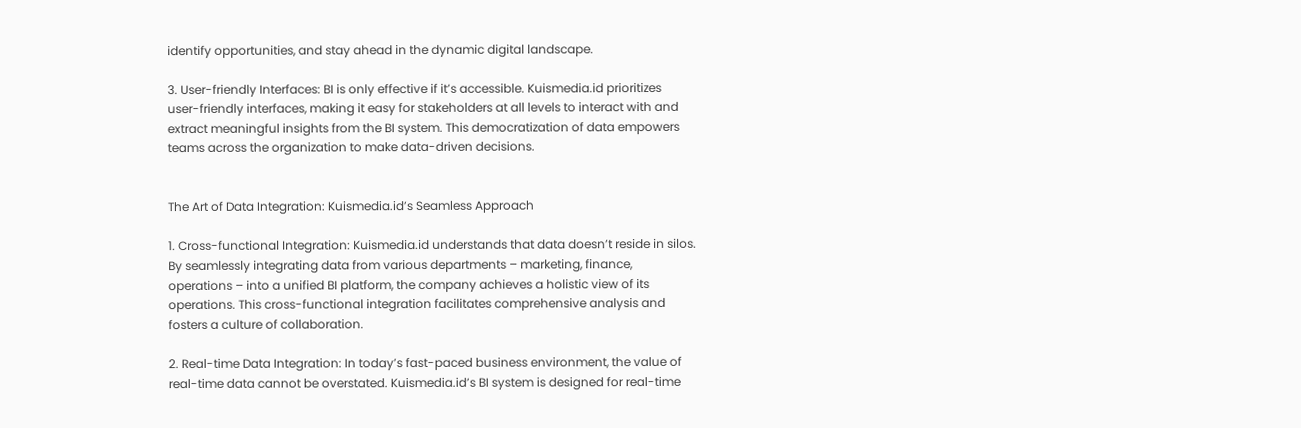identify opportunities, and stay ahead in the dynamic digital landscape.

3. User-friendly Interfaces: BI is only effective if it’s accessible. Kuismedia.id prioritizes user-friendly interfaces, making it easy for stakeholders at all levels to interact with and extract meaningful insights from the BI system. This democratization of data empowers teams across the organization to make data-driven decisions.


The Art of Data Integration: Kuismedia.id’s Seamless Approach

1. Cross-functional Integration: Kuismedia.id understands that data doesn’t reside in silos. By seamlessly integrating data from various departments – marketing, finance, operations – into a unified BI platform, the company achieves a holistic view of its operations. This cross-functional integration facilitates comprehensive analysis and fosters a culture of collaboration.

2. Real-time Data Integration: In today’s fast-paced business environment, the value of real-time data cannot be overstated. Kuismedia.id’s BI system is designed for real-time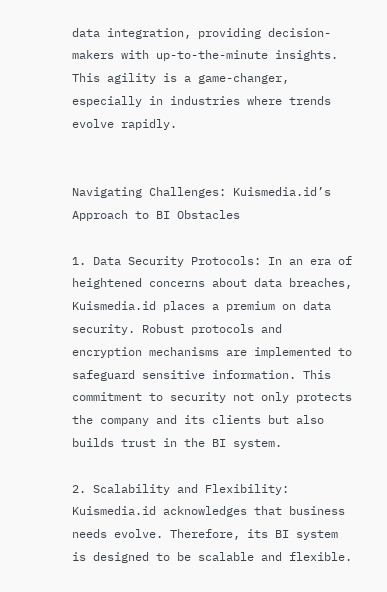data integration, providing decision-makers with up-to-the-minute insights. This agility is a game-changer, especially in industries where trends evolve rapidly.


Navigating Challenges: Kuismedia.id’s Approach to BI Obstacles

1. Data Security Protocols: In an era of heightened concerns about data breaches, Kuismedia.id places a premium on data security. Robust protocols and encryption mechanisms are implemented to safeguard sensitive information. This commitment to security not only protects the company and its clients but also builds trust in the BI system.

2. Scalability and Flexibility: Kuismedia.id acknowledges that business needs evolve. Therefore, its BI system is designed to be scalable and flexible.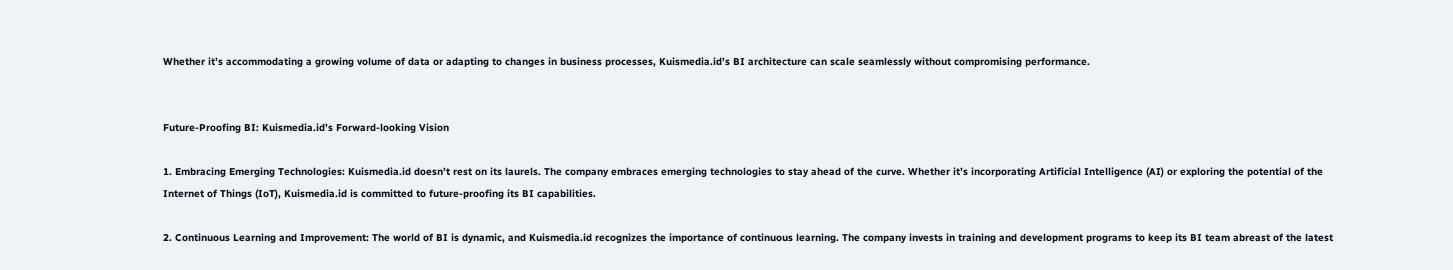Whether it’s accommodating a growing volume of data or adapting to changes in business processes, Kuismedia.id’s BI architecture can scale seamlessly without compromising performance.


Future-Proofing BI: Kuismedia.id’s Forward-looking Vision

1. Embracing Emerging Technologies: Kuismedia.id doesn’t rest on its laurels. The company embraces emerging technologies to stay ahead of the curve. Whether it’s incorporating Artificial Intelligence (AI) or exploring the potential of the Internet of Things (IoT), Kuismedia.id is committed to future-proofing its BI capabilities.

2. Continuous Learning and Improvement: The world of BI is dynamic, and Kuismedia.id recognizes the importance of continuous learning. The company invests in training and development programs to keep its BI team abreast of the latest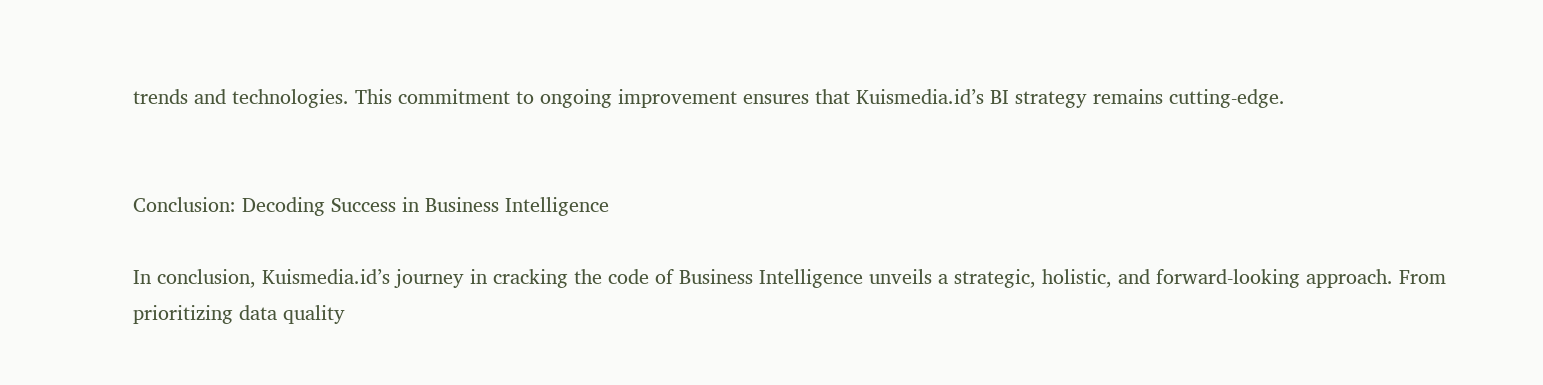trends and technologies. This commitment to ongoing improvement ensures that Kuismedia.id’s BI strategy remains cutting-edge.


Conclusion: Decoding Success in Business Intelligence

In conclusion, Kuismedia.id’s journey in cracking the code of Business Intelligence unveils a strategic, holistic, and forward-looking approach. From prioritizing data quality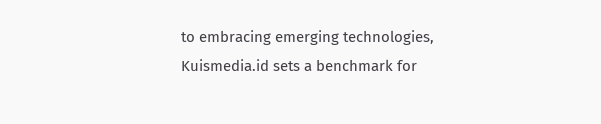to embracing emerging technologies, Kuismedia.id sets a benchmark for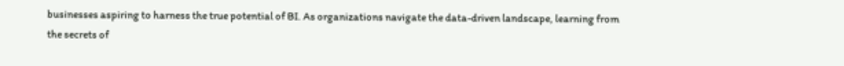businesses aspiring to harness the true potential of BI. As organizations navigate the data-driven landscape, learning from the secrets of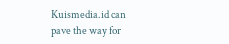Kuismedia.id can pave the way for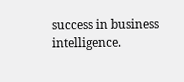success in business intelligence.